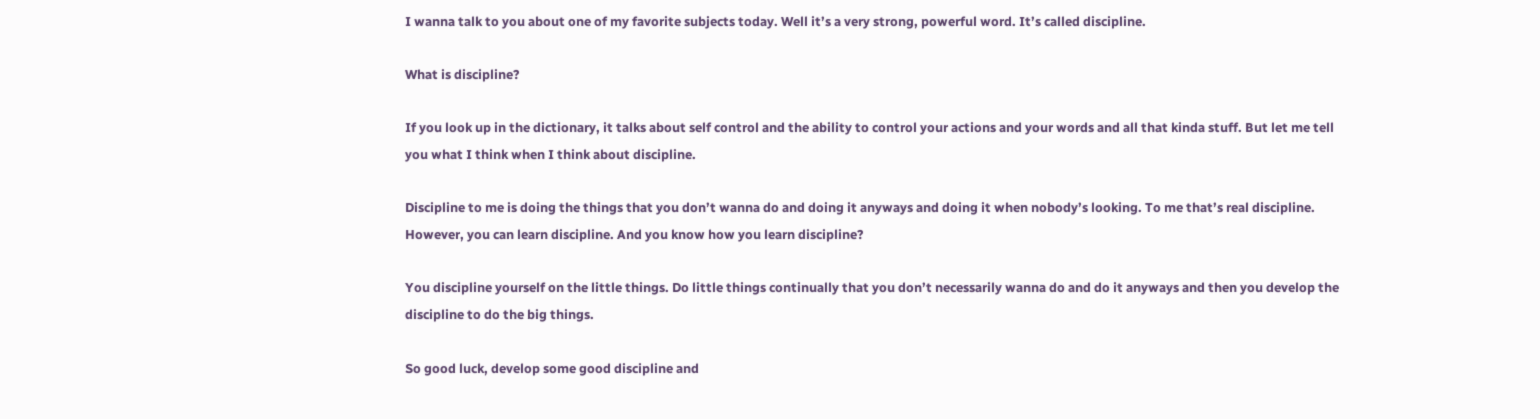I wanna talk to you about one of my favorite subjects today. Well it’s a very strong, powerful word. It’s called discipline.

What is discipline?

If you look up in the dictionary, it talks about self control and the ability to control your actions and your words and all that kinda stuff. But let me tell you what I think when I think about discipline.

Discipline to me is doing the things that you don’t wanna do and doing it anyways and doing it when nobody’s looking. To me that’s real discipline. However, you can learn discipline. And you know how you learn discipline?

You discipline yourself on the little things. Do little things continually that you don’t necessarily wanna do and do it anyways and then you develop the discipline to do the big things.

So good luck, develop some good discipline and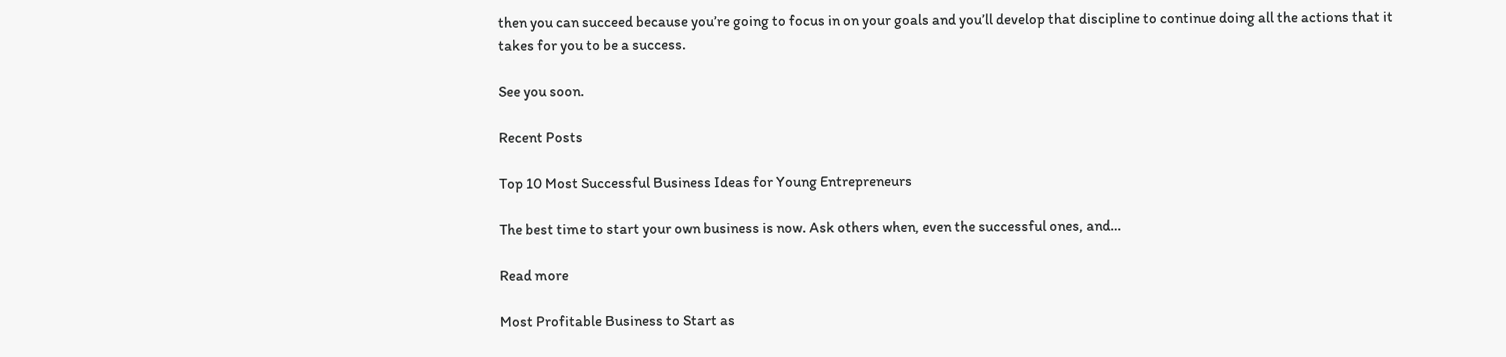then you can succeed because you’re going to focus in on your goals and you’ll develop that discipline to continue doing all the actions that it takes for you to be a success.

See you soon.

Recent Posts

Top 10 Most Successful Business Ideas for Young Entrepreneurs

The best time to start your own business is now. Ask others when, even the successful ones, and…

Read more

Most Profitable Business to Start as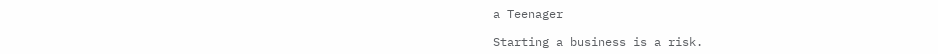a Teenager

Starting a business is a risk.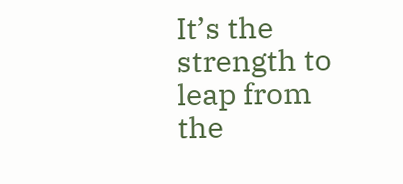It’s the strength to leap from the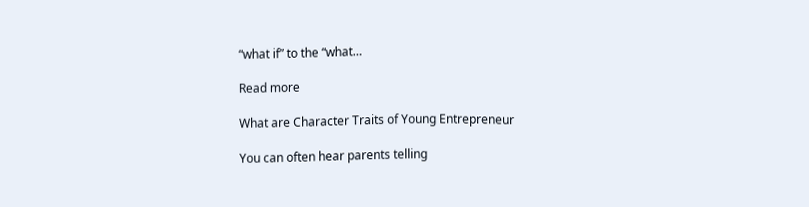“what if” to the “what…

Read more

What are Character Traits of Young Entrepreneur

You can often hear parents telling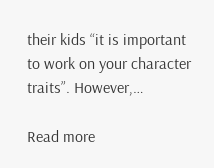their kids “it is important to work on your character traits”. However,…

Read more